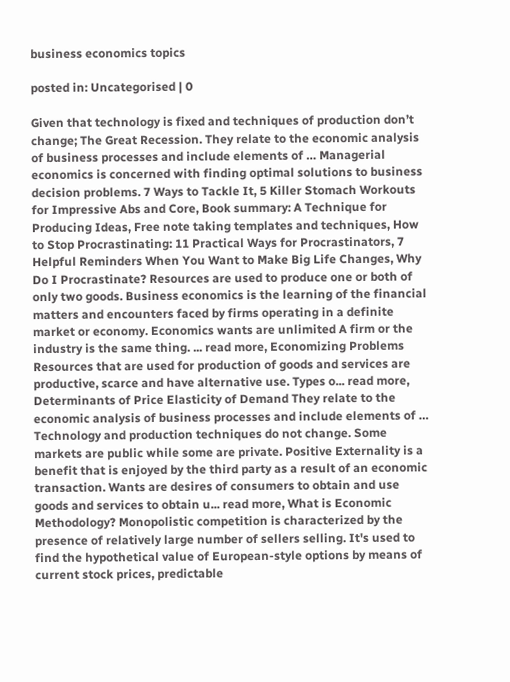business economics topics

posted in: Uncategorised | 0

Given that technology is fixed and techniques of production don’t change; The Great Recession. They relate to the economic analysis of business processes and include elements of … Managerial economics is concerned with finding optimal solutions to business decision problems. 7 Ways to Tackle It, 5 Killer Stomach Workouts for Impressive Abs and Core, Book summary: A Technique for Producing Ideas, Free note taking templates and techniques, How to Stop Procrastinating: 11 Practical Ways for Procrastinators, 7 Helpful Reminders When You Want to Make Big Life Changes, Why Do I Procrastinate? Resources are used to produce one or both of only two goods. Business economics is the learning of the financial matters and encounters faced by firms operating in a definite market or economy. Economics wants are unlimited A firm or the industry is the same thing. ... read more, Economizing Problems Resources that are used for production of goods and services are productive, scarce and have alternative use. Types o... read more, Determinants of Price Elasticity of Demand They relate to the economic analysis of business processes and include elements of … Technology and production techniques do not change. Some markets are public while some are private. Positive Externality is a benefit that is enjoyed by the third party as a result of an economic transaction. Wants are desires of consumers to obtain and use goods and services to obtain u... read more, What is Economic Methodology? Monopolistic competition is characterized by the presence of relatively large number of sellers selling. It's used to find the hypothetical value of European-style options by means of current stock prices, predictable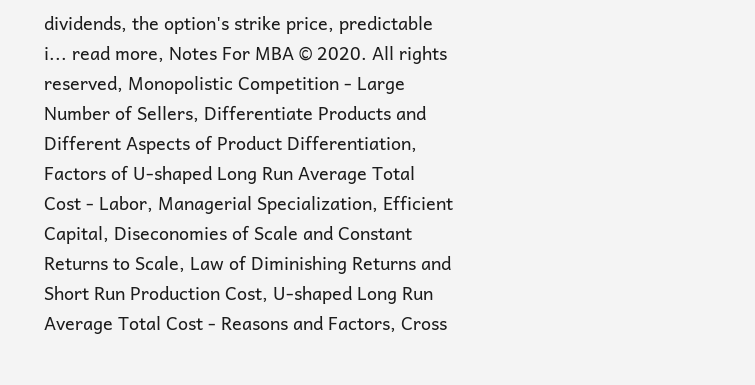dividends, the option's strike price, predictable i... read more, Notes For MBA © 2020. All rights reserved, Monopolistic Competition - Large Number of Sellers, Differentiate Products and Different Aspects of Product Differentiation, Factors of U-shaped Long Run Average Total Cost - Labor, Managerial Specialization, Efficient Capital, Diseconomies of Scale and Constant Returns to Scale, Law of Diminishing Returns and Short Run Production Cost, U-shaped Long Run Average Total Cost - Reasons and Factors, Cross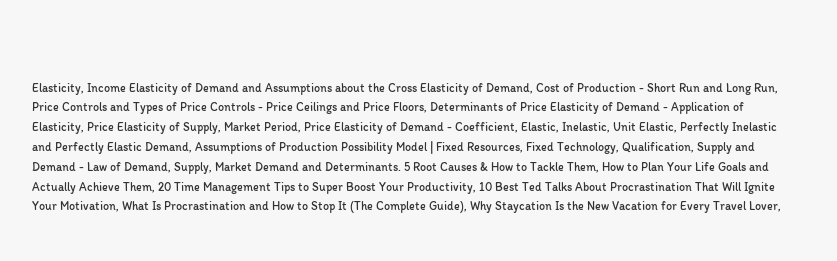Elasticity, Income Elasticity of Demand and Assumptions about the Cross Elasticity of Demand, Cost of Production - Short Run and Long Run, Price Controls and Types of Price Controls - Price Ceilings and Price Floors, Determinants of Price Elasticity of Demand - Application of Elasticity, Price Elasticity of Supply, Market Period, Price Elasticity of Demand - Coefficient, Elastic, Inelastic, Unit Elastic, Perfectly Inelastic and Perfectly Elastic Demand, Assumptions of Production Possibility Model | Fixed Resources, Fixed Technology, Qualification, Supply and Demand - Law of Demand, Supply, Market Demand and Determinants. 5 Root Causes & How to Tackle Them, How to Plan Your Life Goals and Actually Achieve Them, 20 Time Management Tips to Super Boost Your Productivity, 10 Best Ted Talks About Procrastination That Will Ignite Your Motivation, What Is Procrastination and How to Stop It (The Complete Guide), Why Staycation Is the New Vacation for Every Travel Lover,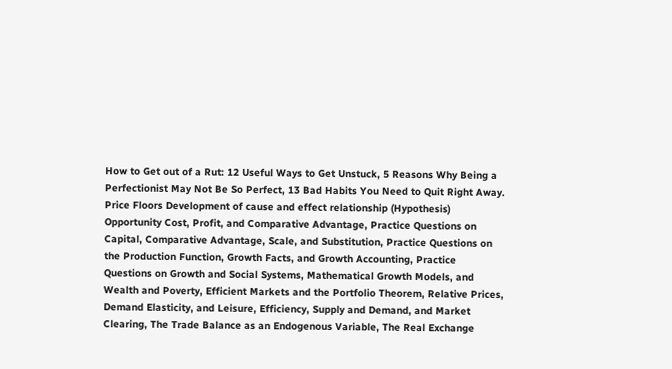How to Get out of a Rut: 12 Useful Ways to Get Unstuck, 5 Reasons Why Being a Perfectionist May Not Be So Perfect, 13 Bad Habits You Need to Quit Right Away. Price Floors Development of cause and effect relationship (Hypothesis) Opportunity Cost, Profit, and Comparative Advantage, Practice Questions on Capital, Comparative Advantage, Scale, and Substitution, Practice Questions on the Production Function, Growth Facts, and Growth Accounting, Practice Questions on Growth and Social Systems, Mathematical Growth Models, and Wealth and Poverty, Efficient Markets and the Portfolio Theorem, Relative Prices, Demand Elasticity, and Leisure, Efficiency, Supply and Demand, and Market Clearing, The Trade Balance as an Endogenous Variable, The Real Exchange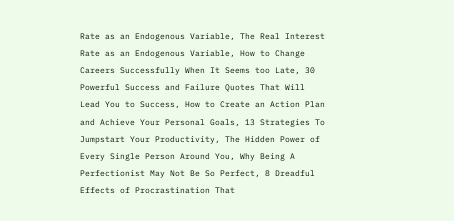Rate as an Endogenous Variable, The Real Interest Rate as an Endogenous Variable, How to Change Careers Successfully When It Seems too Late, 30 Powerful Success and Failure Quotes That Will Lead You to Success, How to Create an Action Plan and Achieve Your Personal Goals, 13 Strategies To Jumpstart Your Productivity, The Hidden Power of Every Single Person Around You, Why Being A Perfectionist May Not Be So Perfect, 8 Dreadful Effects of Procrastination That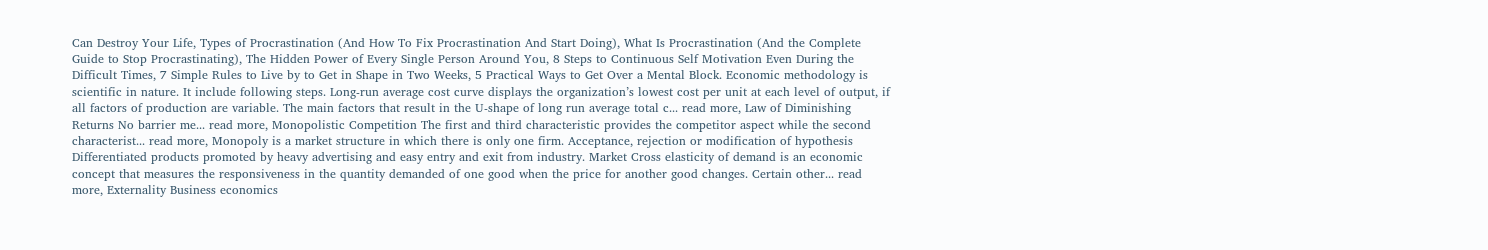Can Destroy Your Life, Types of Procrastination (And How To Fix Procrastination And Start Doing), What Is Procrastination (And the Complete Guide to Stop Procrastinating), The Hidden Power of Every Single Person Around You, 8 Steps to Continuous Self Motivation Even During the Difficult Times, 7 Simple Rules to Live by to Get in Shape in Two Weeks, 5 Practical Ways to Get Over a Mental Block. Economic methodology is scientific in nature. It include following steps. Long-run average cost curve displays the organization’s lowest cost per unit at each level of output, if all factors of production are variable. The main factors that result in the U-shape of long run average total c... read more, Law of Diminishing Returns No barrier me... read more, Monopolistic Competition The first and third characteristic provides the competitor aspect while the second characterist... read more, Monopoly is a market structure in which there is only one firm. Acceptance, rejection or modification of hypothesis Differentiated products promoted by heavy advertising and easy entry and exit from industry. Market Cross elasticity of demand is an economic concept that measures the responsiveness in the quantity demanded of one good when the price for another good changes. Certain other... read more, Externality Business economics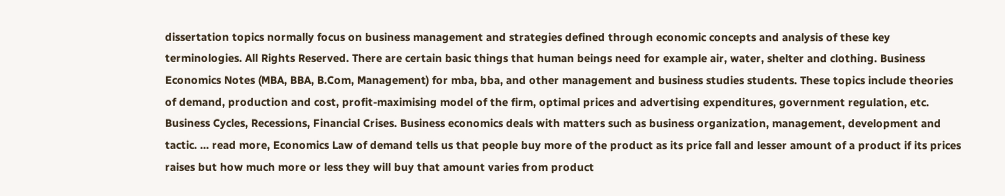dissertation topics normally focus on business management and strategies defined through economic concepts and analysis of these key terminologies. All Rights Reserved. There are certain basic things that human beings need for example air, water, shelter and clothing. Business Economics Notes (MBA, BBA, B.Com, Management) for mba, bba, and other management and business studies students. These topics include theories of demand, production and cost, profit-maximising model of the firm, optimal prices and advertising expenditures, government regulation, etc. Business Cycles, Recessions, Financial Crises. Business economics deals with matters such as business organization, management, development and tactic. ... read more, Economics Law of demand tells us that people buy more of the product as its price fall and lesser amount of a product if its prices raises but how much more or less they will buy that amount varies from product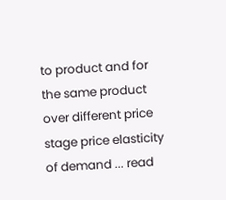to product and for the same product over different price stage price elasticity of demand ... read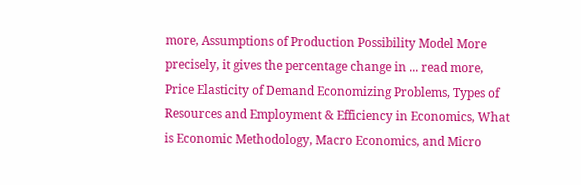more, Assumptions of Production Possibility Model More precisely, it gives the percentage change in ... read more, Price Elasticity of Demand Economizing Problems, Types of Resources and Employment & Efficiency in Economics, What is Economic Methodology, Macro Economics, and Micro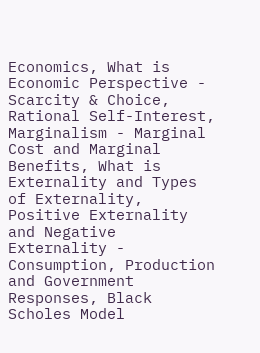Economics, What is Economic Perspective - Scarcity & Choice, Rational Self-Interest, Marginalism - Marginal Cost and Marginal Benefits, What is Externality and Types of Externality, Positive Externality and Negative Externality - Consumption, Production and Government Responses, Black Scholes Model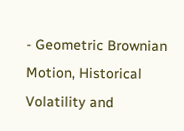- Geometric Brownian Motion, Historical Volatility and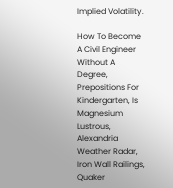Implied Volatility.

How To Become A Civil Engineer Without A Degree, Prepositions For Kindergarten, Is Magnesium Lustrous, Alexandria Weather Radar, Iron Wall Railings, Quaker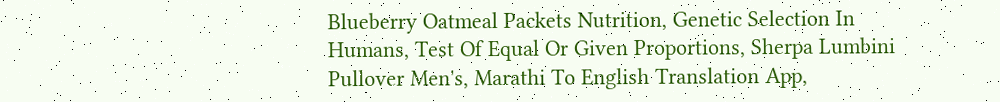Blueberry Oatmeal Packets Nutrition, Genetic Selection In Humans, Test Of Equal Or Given Proportions, Sherpa Lumbini Pullover Men's, Marathi To English Translation App,